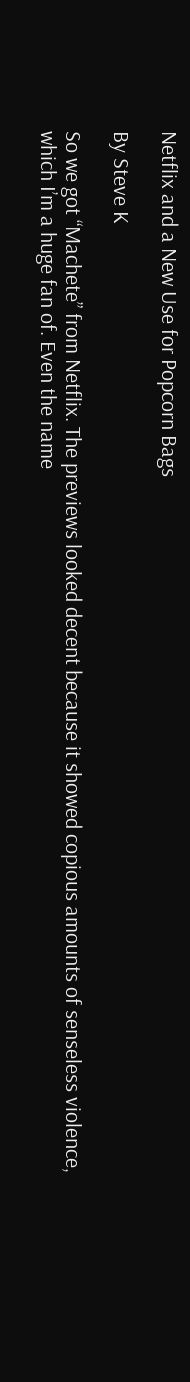Netflix and a New Use for Popcorn Bags

By Steve K

So we got “Machete” from Netflix. The previews looked decent because it showed copious amounts of senseless violence, which I’m a huge fan of. Even the name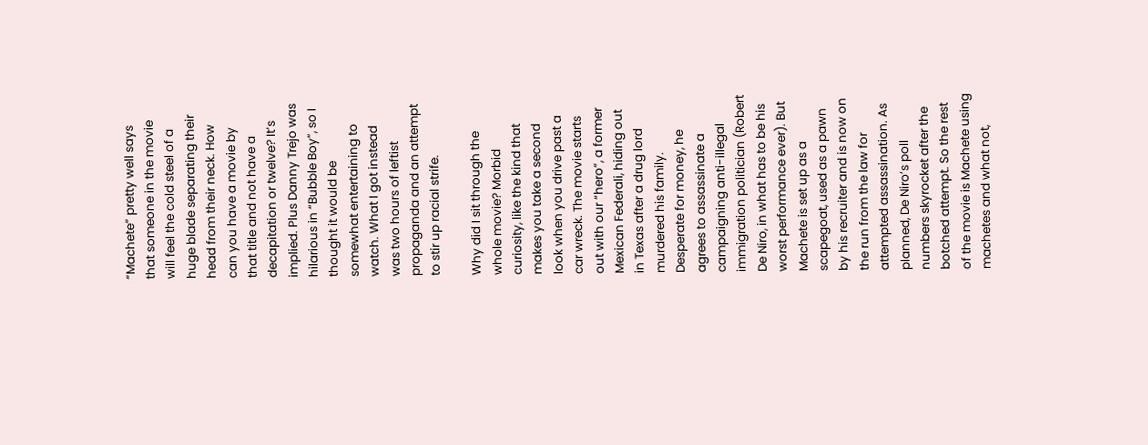“Machete” pretty well says that someone in the movie will feel the cold steel of a huge blade separating their head from their neck. How can you have a movie by that title and not have a decapitation or twelve? It’s implied. Plus Danny Trejo was hilarious in “Bubble Boy”, so I thought it would be somewhat entertaining to watch. What I got instead was two hours of leftist propaganda and an attempt to stir up racial strife.

Why did I sit through the whole movie? Morbid curiosity, like the kind that makes you take a second look when you drive past a car wreck. The movie starts out with our “hero”, a former Mexican Federali, hiding out in Texas after a drug lord murdered his family. Desperate for money, he agrees to assassinate a campaigning anti-illegal immigration politician (Robert De Niro, in what has to be his worst performance ever). But Machete is set up as a scapegoat, used as a pawn by his recruiter and is now on the run from the law for attempted assassination. As planned, De Niro’s poll numbers skyrocket after the botched attempt. So the rest of the movie is Machete using machetes and what not,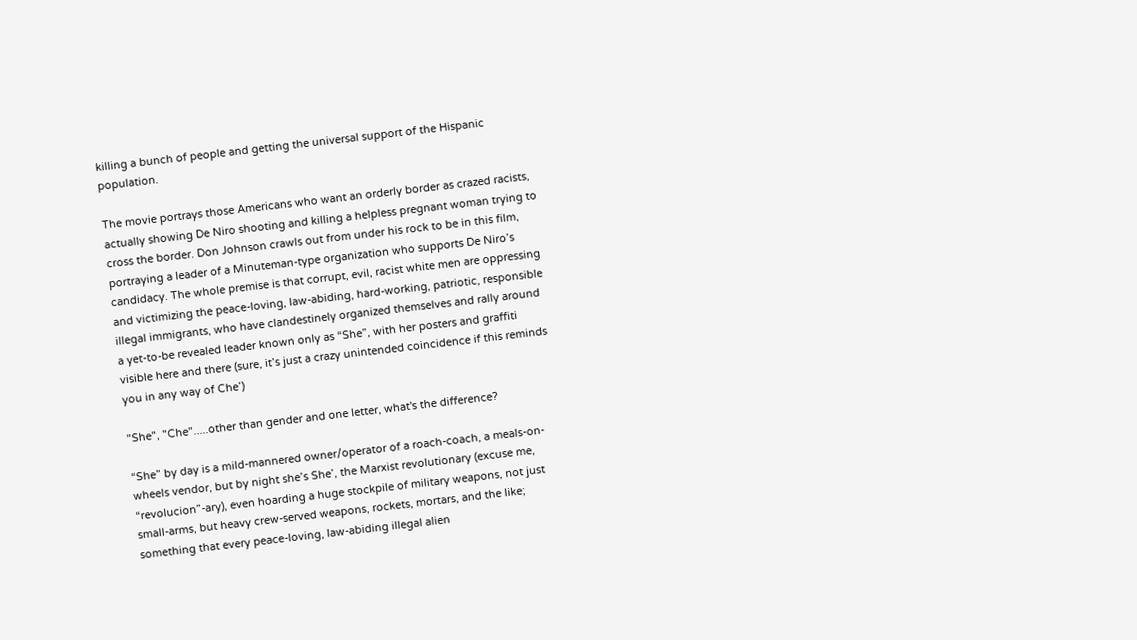killing a bunch of people and getting the universal support of the Hispanic population.

The movie portrays those Americans who want an orderly border as crazed racists, actually showing De Niro shooting and killing a helpless pregnant woman trying to cross the border. Don Johnson crawls out from under his rock to be in this film, portraying a leader of a Minuteman-type organization who supports De Niro’s candidacy. The whole premise is that corrupt, evil, racist white men are oppressing and victimizing the peace-loving, law-abiding, hard-working, patriotic, responsible illegal immigrants, who have clandestinely organized themselves and rally around a yet-to-be revealed leader known only as “She”, with her posters and graffiti visible here and there (sure, it’s just a crazy unintended coincidence if this reminds you in any way of Che’)

"She", "Che".....other than gender and one letter, what's the difference?

“She” by day is a mild-mannered owner/operator of a roach-coach, a meals-on-wheels vendor, but by night she’s She’, the Marxist revolutionary (excuse me, “revolucion”-ary), even hoarding a huge stockpile of military weapons, not just small-arms, but heavy crew-served weapons, rockets, mortars, and the like; something that every peace-loving, law-abiding illegal alien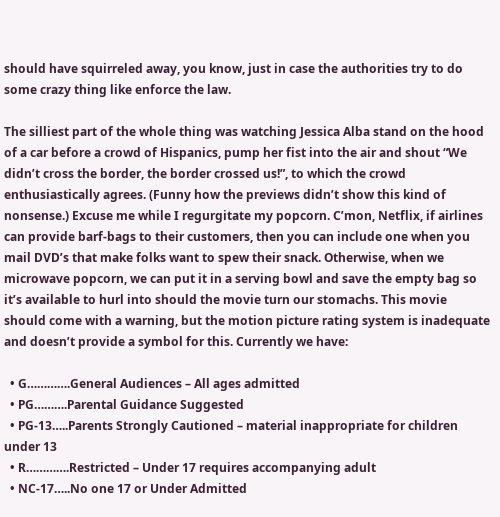should have squirreled away, you know, just in case the authorities try to do some crazy thing like enforce the law.

The silliest part of the whole thing was watching Jessica Alba stand on the hood of a car before a crowd of Hispanics, pump her fist into the air and shout “We didn’t cross the border, the border crossed us!”, to which the crowd enthusiastically agrees. (Funny how the previews didn’t show this kind of nonsense.) Excuse me while I regurgitate my popcorn. C’mon, Netflix, if airlines can provide barf-bags to their customers, then you can include one when you mail DVD’s that make folks want to spew their snack. Otherwise, when we microwave popcorn, we can put it in a serving bowl and save the empty bag so it’s available to hurl into should the movie turn our stomachs. This movie should come with a warning, but the motion picture rating system is inadequate and doesn’t provide a symbol for this. Currently we have:

  • G………….General Audiences – All ages admitted
  • PG……….Parental Guidance Suggested
  • PG-13…..Parents Strongly Cautioned – material inappropriate for children under 13
  • R………….Restricted – Under 17 requires accompanying adult
  • NC-17…..No one 17 or Under Admitted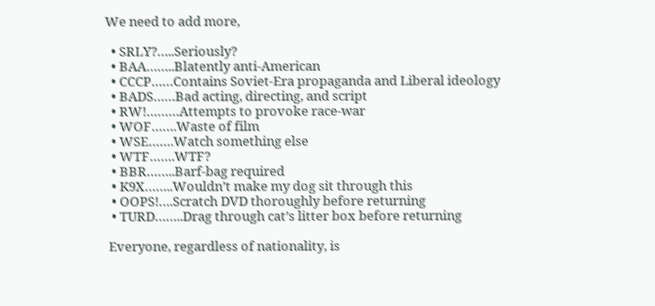We need to add more,

  • SRLY?…..Seriously?
  • BAA……..Blatently anti-American
  • CCCP……Contains Soviet-Era propaganda and Liberal ideology
  • BADS……Bad acting, directing, and script
  • RW!………Attempts to provoke race-war
  • WOF…….Waste of film
  • WSE…….Watch something else
  • WTF…….WTF?
  • BBR……..Barf-bag required
  • K9X……..Wouldn’t make my dog sit through this
  • OOPS!….Scratch DVD thoroughly before returning
  • TURD……..Drag through cat’s litter box before returning

 Everyone, regardless of nationality, is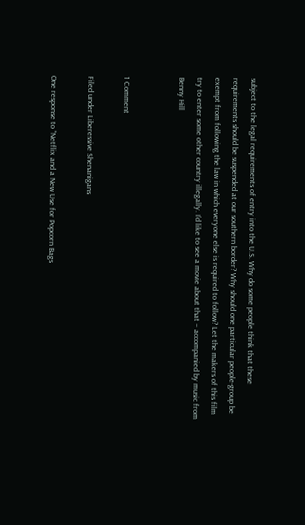subject to the legal requirements of entry into the U.S. Why do some people think that these requirements should be suspended at our southern border? Why should one particular people-group be exempt from following the law in which everyone else is required to follow? Let the makers of this film try to enter some other country illegally. I’d like to see a movie about that – accompanied by music from Benny Hill


1 Comment

Filed under Liberessive Shenanigans

One response to “Netflix and a New Use for Popcorn Bags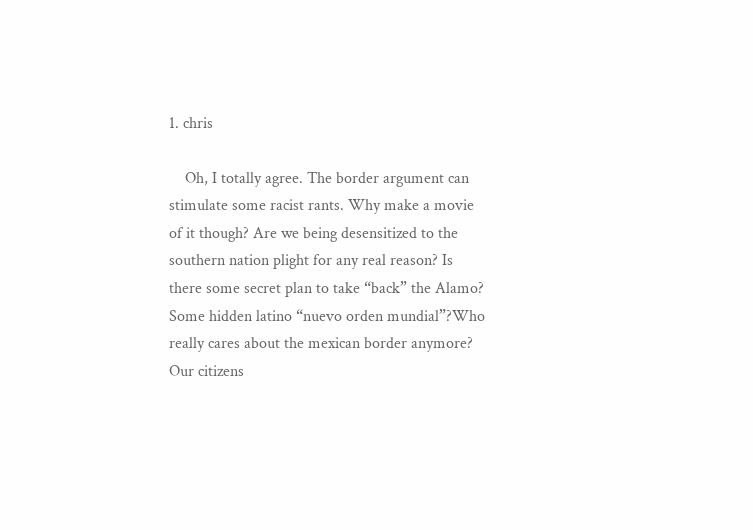1. chris

    Oh, I totally agree. The border argument can stimulate some racist rants. Why make a movie of it though? Are we being desensitized to the southern nation plight for any real reason? Is there some secret plan to take “back” the Alamo? Some hidden latino “nuevo orden mundial”?Who really cares about the mexican border anymore? Our citizens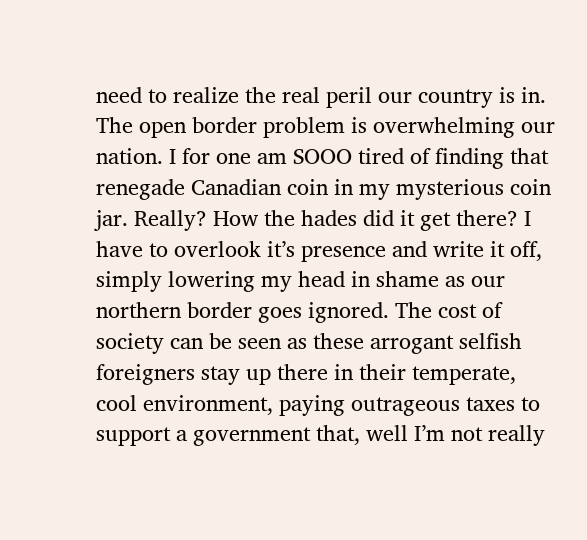need to realize the real peril our country is in. The open border problem is overwhelming our nation. I for one am SOOO tired of finding that renegade Canadian coin in my mysterious coin jar. Really? How the hades did it get there? I have to overlook it’s presence and write it off, simply lowering my head in shame as our northern border goes ignored. The cost of society can be seen as these arrogant selfish foreigners stay up there in their temperate, cool environment, paying outrageous taxes to support a government that, well I’m not really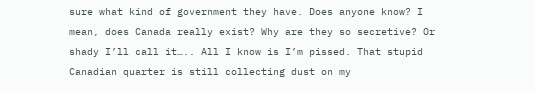sure what kind of government they have. Does anyone know? I mean, does Canada really exist? Why are they so secretive? Or shady I’ll call it….. All I know is I’m pissed. That stupid Canadian quarter is still collecting dust on my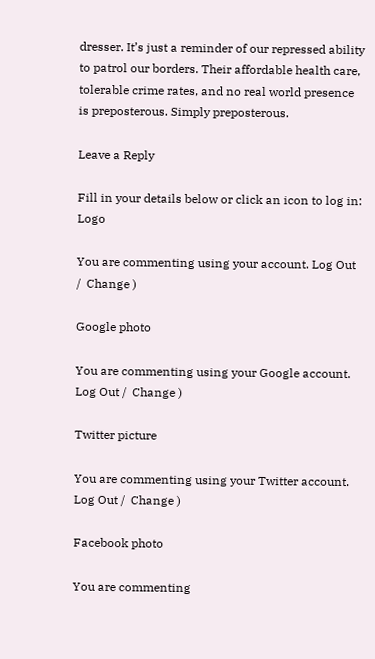dresser. It’s just a reminder of our repressed ability to patrol our borders. Their affordable health care, tolerable crime rates, and no real world presence is preposterous. Simply preposterous.

Leave a Reply

Fill in your details below or click an icon to log in: Logo

You are commenting using your account. Log Out /  Change )

Google photo

You are commenting using your Google account. Log Out /  Change )

Twitter picture

You are commenting using your Twitter account. Log Out /  Change )

Facebook photo

You are commenting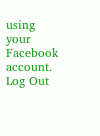using your Facebook account. Log Out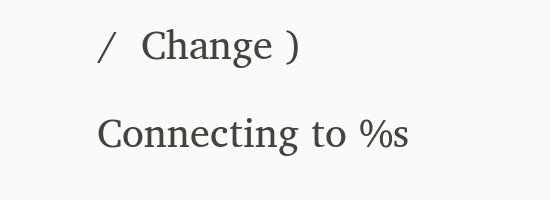/  Change )

Connecting to %s